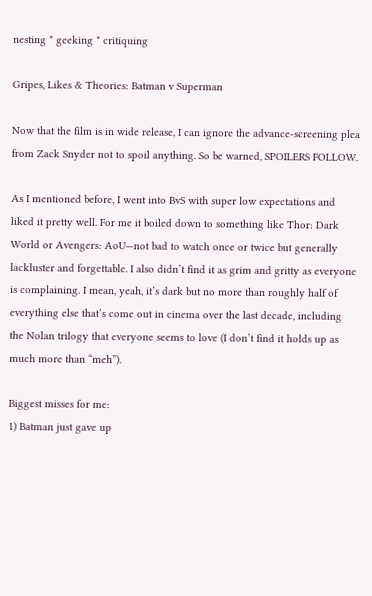nesting * geeking * critiquing

Gripes, Likes & Theories: Batman v Superman

Now that the film is in wide release, I can ignore the advance-screening plea from Zack Snyder not to spoil anything. So be warned, SPOILERS FOLLOW.

As I mentioned before, I went into BvS with super low expectations and liked it pretty well. For me it boiled down to something like Thor: Dark World or Avengers: AoU—not bad to watch once or twice but generally lackluster and forgettable. I also didn’t find it as grim and gritty as everyone is complaining. I mean, yeah, it’s dark but no more than roughly half of everything else that’s come out in cinema over the last decade, including the Nolan trilogy that everyone seems to love (I don’t find it holds up as much more than “meh”).

Biggest misses for me:
1) Batman just gave up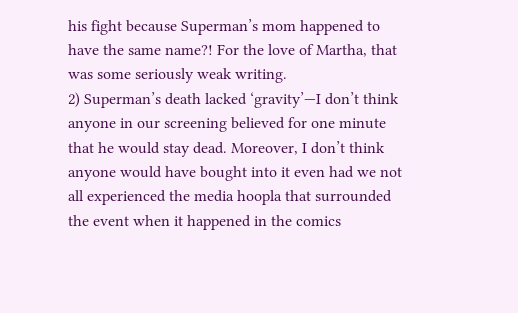his fight because Superman’s mom happened to have the same name?! For the love of Martha, that was some seriously weak writing.
2) Superman’s death lacked ‘gravity’—I don’t think anyone in our screening believed for one minute that he would stay dead. Moreover, I don’t think anyone would have bought into it even had we not all experienced the media hoopla that surrounded the event when it happened in the comics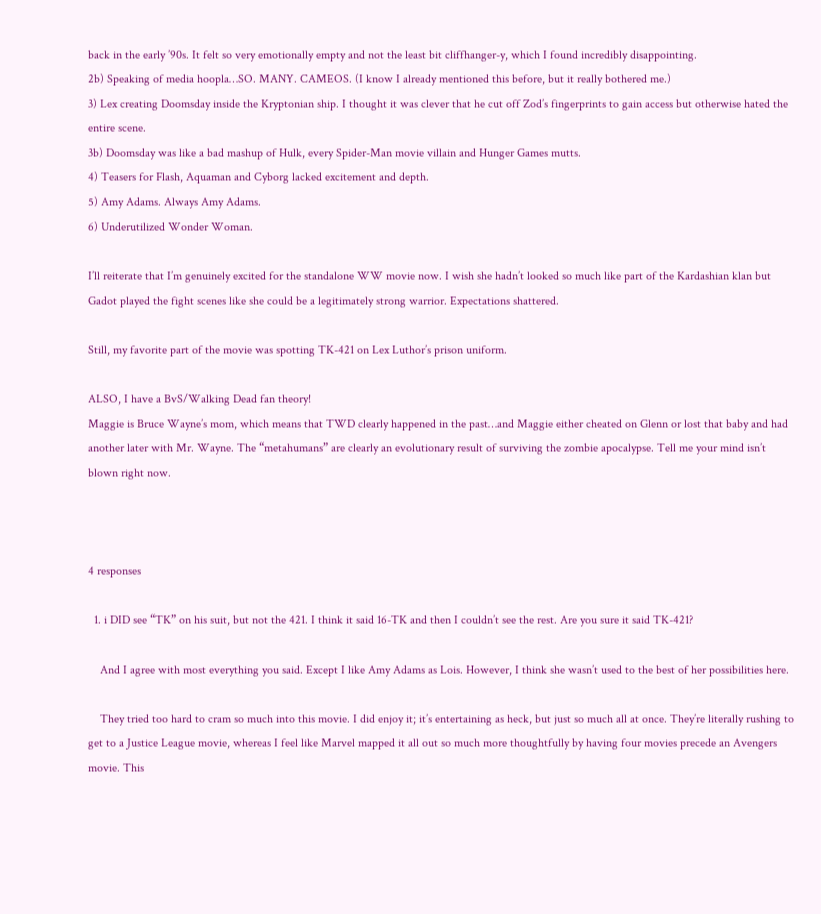back in the early ’90s. It felt so very emotionally empty and not the least bit cliffhanger-y, which I found incredibly disappointing.
2b) Speaking of media hoopla…SO. MANY. CAMEOS. (I know I already mentioned this before, but it really bothered me.)
3) Lex creating Doomsday inside the Kryptonian ship. I thought it was clever that he cut off Zod’s fingerprints to gain access but otherwise hated the entire scene.
3b) Doomsday was like a bad mashup of Hulk, every Spider-Man movie villain and Hunger Games mutts.
4) Teasers for Flash, Aquaman and Cyborg lacked excitement and depth.
5) Amy Adams. Always Amy Adams.
6) Underutilized Wonder Woman.

I’ll reiterate that I’m genuinely excited for the standalone WW movie now. I wish she hadn’t looked so much like part of the Kardashian klan but Gadot played the fight scenes like she could be a legitimately strong warrior. Expectations shattered.

Still, my favorite part of the movie was spotting TK-421 on Lex Luthor’s prison uniform.

ALSO, I have a BvS/Walking Dead fan theory!
Maggie is Bruce Wayne’s mom, which means that TWD clearly happened in the past…and Maggie either cheated on Glenn or lost that baby and had another later with Mr. Wayne. The “metahumans” are clearly an evolutionary result of surviving the zombie apocalypse. Tell me your mind isn’t blown right now.



4 responses

  1. i DID see “TK” on his suit, but not the 421. I think it said 16-TK and then I couldn’t see the rest. Are you sure it said TK-421?

    And I agree with most everything you said. Except I like Amy Adams as Lois. However, I think she wasn’t used to the best of her possibilities here.

    They tried too hard to cram so much into this movie. I did enjoy it; it’s entertaining as heck, but just so much all at once. They’re literally rushing to get to a Justice League movie, whereas I feel like Marvel mapped it all out so much more thoughtfully by having four movies precede an Avengers movie. This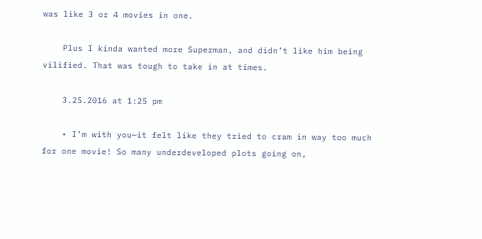was like 3 or 4 movies in one.

    Plus I kinda wanted more Superman, and didn’t like him being vilified. That was tough to take in at times.

    3.25.2016 at 1:25 pm

    • I’m with you—it felt like they tried to cram in way too much for one movie! So many underdeveloped plots going on,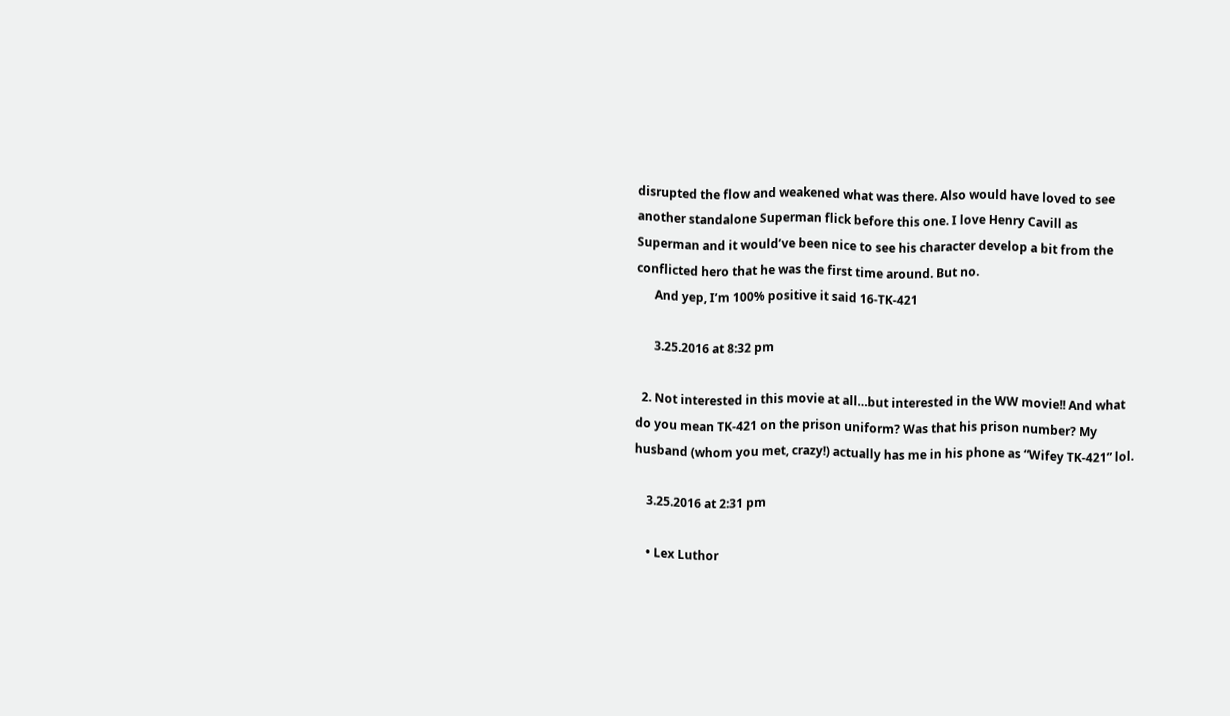disrupted the flow and weakened what was there. Also would have loved to see another standalone Superman flick before this one. I love Henry Cavill as Superman and it would’ve been nice to see his character develop a bit from the conflicted hero that he was the first time around. But no.
      And yep, I’m 100% positive it said 16-TK-421

      3.25.2016 at 8:32 pm

  2. Not interested in this movie at all…but interested in the WW movie!! And what do you mean TK-421 on the prison uniform? Was that his prison number? My husband (whom you met, crazy!) actually has me in his phone as “Wifey TK-421” lol.

    3.25.2016 at 2:31 pm

    • Lex Luthor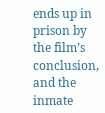ends up in prison by the film’s conclusion, and the inmate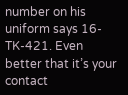number on his uniform says 16-TK-421. Even better that it’s your contact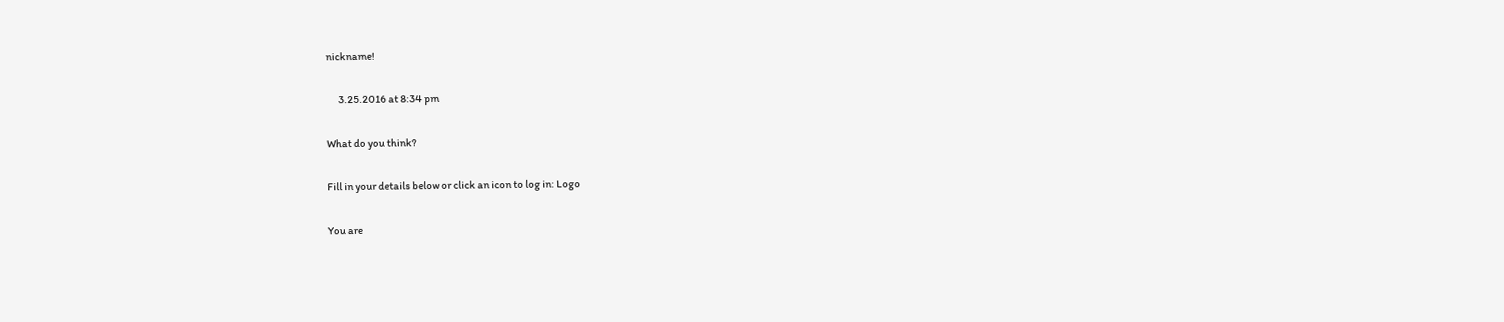nickname!

      3.25.2016 at 8:34 pm

What do you think?

Fill in your details below or click an icon to log in: Logo

You are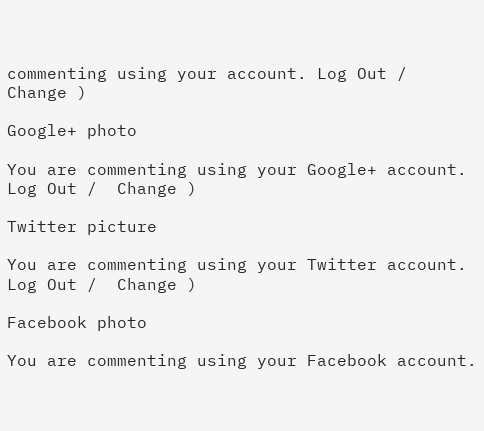commenting using your account. Log Out /  Change )

Google+ photo

You are commenting using your Google+ account. Log Out /  Change )

Twitter picture

You are commenting using your Twitter account. Log Out /  Change )

Facebook photo

You are commenting using your Facebook account.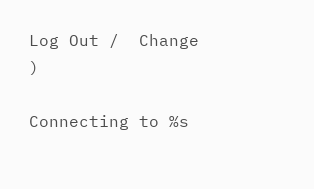Log Out /  Change )

Connecting to %s